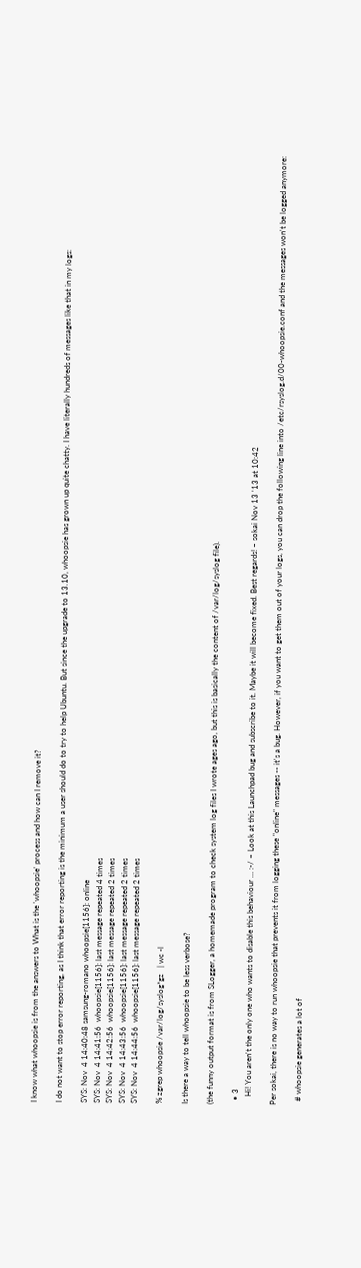I know what whoopsie is from the answers to What is the 'whoopsie' process and how can I remove it?

I do not want to stop error reporting, as I think that error reporting is the minimum a user should do to try to help Ubuntu. But since the upgrade to 13.10, whoopsie has grown up quite chatty. I have literally hundreds of messages like that in my logs:

SYS: Nov  4 14:40:48 samsung-romano whoopsie[1156]: online
SYS: Nov  4 14:41:56  whoopsie[1156]: last message repeated 4 times
SYS: Nov  4 14:42:56  whoopsie[1156]: last message repeated 2 times
SYS: Nov  4 14:43:56  whoopsie[1156]: last message repeated 2 times
SYS: Nov  4 14:44:56  whoopsie[1156]: last message repeated 2 times

% zgrep whoopsie /var/log/syslog*gz   | wc -l

Is there a way to tell whoopsie to be less verbose?

(the funny output format is from SLogger, a homemade program to check system log files I wrote ages ago, but this is basically the content of /var/log/syslog file).

  • 3
    Hi! You aren't the only one who wants to disable this behaviour … :-/ – Look at this Launchpad bug and subscribe to it. Maybe it will become fixed. Best regards! – sokai Nov 13 '13 at 10:42

Per sokai, there is no way to run whoopsie that prevents it from logging these "online" messages -- it's a bug. However, if you want to get them out of your logs, you can drop the following line into /etc/rsyslog.d/00-whoopsie.conf and the messages won't be logged anymore:

  # whoopsie generates a lot of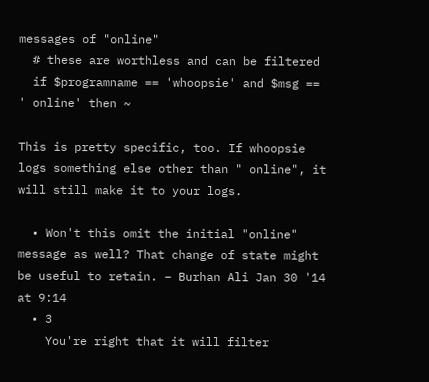messages of "online"
  # these are worthless and can be filtered
  if $programname == 'whoopsie' and $msg == ' online' then ~

This is pretty specific, too. If whoopsie logs something else other than " online", it will still make it to your logs.

  • Won't this omit the initial "online" message as well? That change of state might be useful to retain. – Burhan Ali Jan 30 '14 at 9:14
  • 3
    You're right that it will filter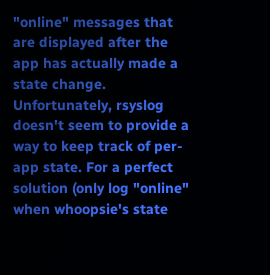"online" messages that are displayed after the app has actually made a state change. Unfortunately, rsyslog doesn't seem to provide a way to keep track of per-app state. For a perfect solution (only log "online" when whoopsie's state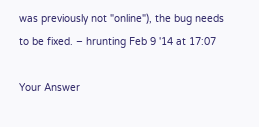was previously not "online"), the bug needs to be fixed. – hrunting Feb 9 '14 at 17:07

Your Answer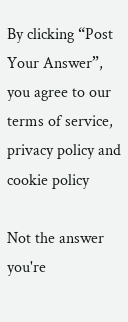By clicking “Post Your Answer”, you agree to our terms of service, privacy policy and cookie policy

Not the answer you're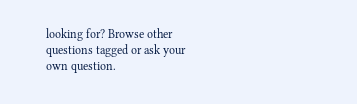looking for? Browse other questions tagged or ask your own question.